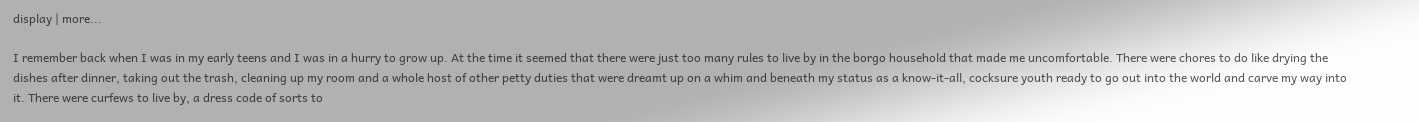display | more...

I remember back when I was in my early teens and I was in a hurry to grow up. At the time it seemed that there were just too many rules to live by in the borgo household that made me uncomfortable. There were chores to do like drying the dishes after dinner, taking out the trash, cleaning up my room and a whole host of other petty duties that were dreamt up on a whim and beneath my status as a know-it-all, cocksure youth ready to go out into the world and carve my way into it. There were curfews to live by, a dress code of sorts to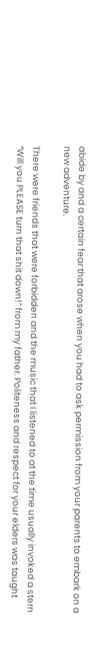abide by and a certain fear that arose when you had to ask permission from your parents to embark on a new adventure.

There were friends that were forbidden and the music that I listened to at the time usually invoked a stern “Will you PLEASE turn that shit down!” from my father. Politeness and respect for your elders was taught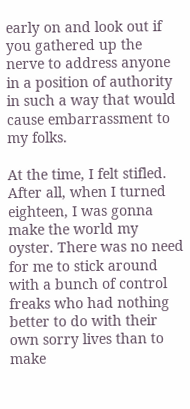early on and look out if you gathered up the nerve to address anyone in a position of authority in such a way that would cause embarrassment to my folks.

At the time, I felt stifled. After all, when I turned eighteen, I was gonna make the world my oyster. There was no need for me to stick around with a bunch of control freaks who had nothing better to do with their own sorry lives than to make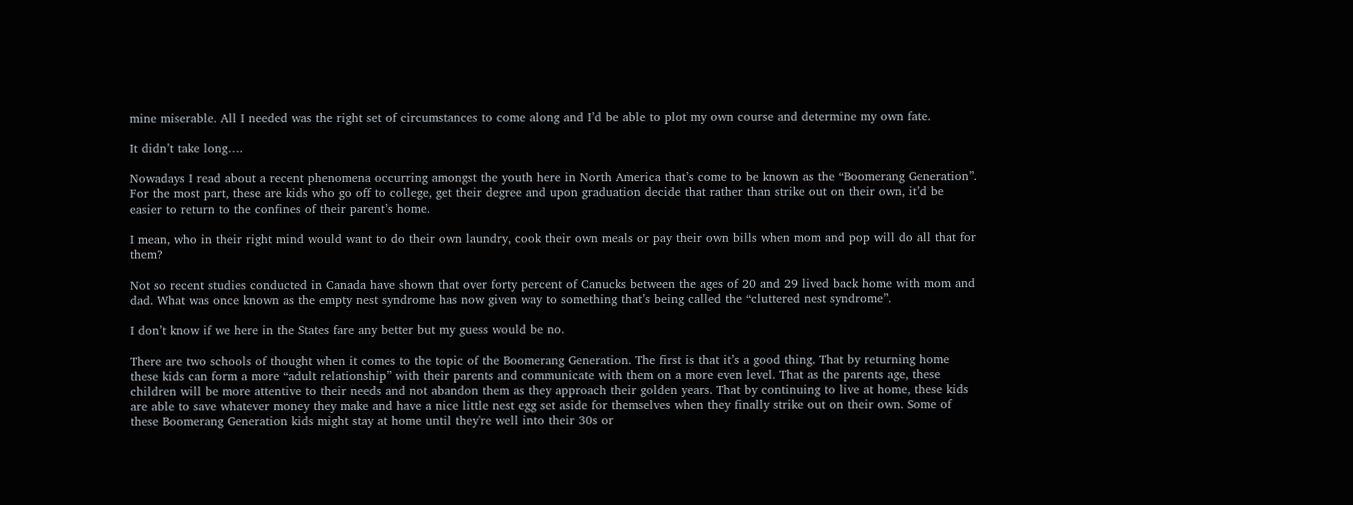mine miserable. All I needed was the right set of circumstances to come along and I’d be able to plot my own course and determine my own fate.

It didn’t take long….

Nowadays I read about a recent phenomena occurring amongst the youth here in North America that’s come to be known as the “Boomerang Generation”. For the most part, these are kids who go off to college, get their degree and upon graduation decide that rather than strike out on their own, it’d be easier to return to the confines of their parent’s home.

I mean, who in their right mind would want to do their own laundry, cook their own meals or pay their own bills when mom and pop will do all that for them?

Not so recent studies conducted in Canada have shown that over forty percent of Canucks between the ages of 20 and 29 lived back home with mom and dad. What was once known as the empty nest syndrome has now given way to something that’s being called the “cluttered nest syndrome”.

I don’t know if we here in the States fare any better but my guess would be no.

There are two schools of thought when it comes to the topic of the Boomerang Generation. The first is that it’s a good thing. That by returning home these kids can form a more “adult relationship” with their parents and communicate with them on a more even level. That as the parents age, these children will be more attentive to their needs and not abandon them as they approach their golden years. That by continuing to live at home, these kids are able to save whatever money they make and have a nice little nest egg set aside for themselves when they finally strike out on their own. Some of these Boomerang Generation kids might stay at home until they're well into their 30s or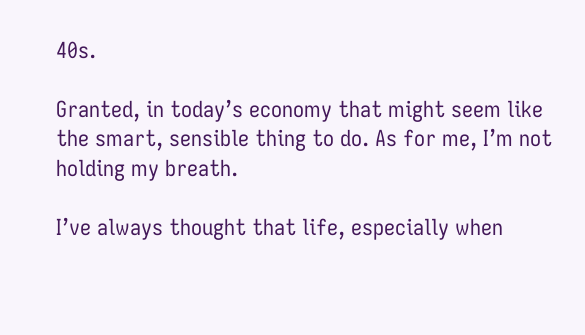40s.

Granted, in today’s economy that might seem like the smart, sensible thing to do. As for me, I’m not holding my breath.

I’ve always thought that life, especially when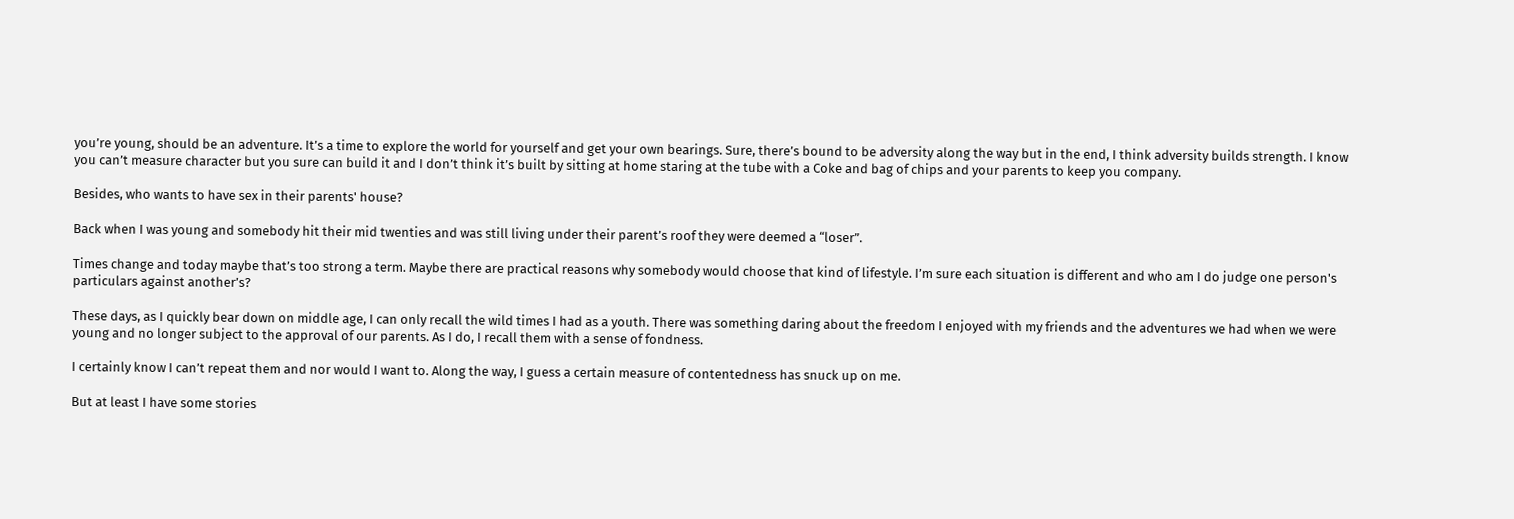you’re young, should be an adventure. It’s a time to explore the world for yourself and get your own bearings. Sure, there’s bound to be adversity along the way but in the end, I think adversity builds strength. I know you can’t measure character but you sure can build it and I don’t think it’s built by sitting at home staring at the tube with a Coke and bag of chips and your parents to keep you company.

Besides, who wants to have sex in their parents' house?

Back when I was young and somebody hit their mid twenties and was still living under their parent’s roof they were deemed a “loser”.

Times change and today maybe that’s too strong a term. Maybe there are practical reasons why somebody would choose that kind of lifestyle. I’m sure each situation is different and who am I do judge one person's particulars against another’s?

These days, as I quickly bear down on middle age, I can only recall the wild times I had as a youth. There was something daring about the freedom I enjoyed with my friends and the adventures we had when we were young and no longer subject to the approval of our parents. As I do, I recall them with a sense of fondness.

I certainly know I can’t repeat them and nor would I want to. Along the way, I guess a certain measure of contentedness has snuck up on me.

But at least I have some stories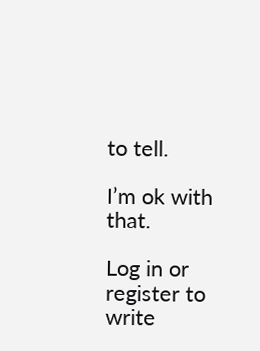to tell.

I’m ok with that.

Log in or register to write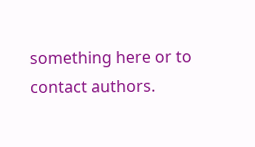something here or to contact authors.